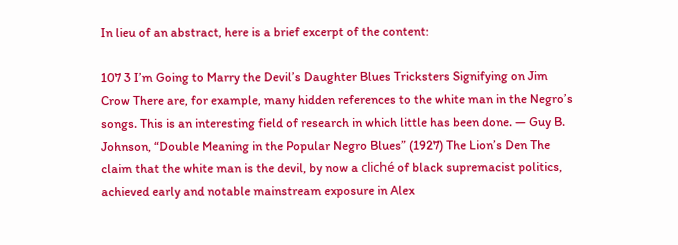In lieu of an abstract, here is a brief excerpt of the content:

107 3 I’m Going to Marry the Devil’s Daughter Blues Tricksters Signifying on Jim Crow There are, for example, many hidden references to the white man in the Negro’s songs. This is an interesting field of research in which little has been done. — Guy B. Johnson, “Double Meaning in the Popular Negro Blues” (1927) The Lion’s Den The claim that the white man is the devil, by now a cliché of black supremacist politics, achieved early and notable mainstream exposure in Alex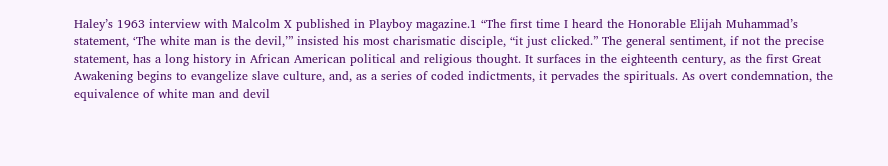Haley’s 1963 interview with Malcolm X published in Playboy magazine.1 “The first time I heard the Honorable Elijah Muhammad’s statement, ‘The white man is the devil,’” insisted his most charismatic disciple, “it just clicked.” The general sentiment, if not the precise statement, has a long history in African American political and religious thought. It surfaces in the eighteenth century, as the first Great Awakening begins to evangelize slave culture, and, as a series of coded indictments, it pervades the spirituals. As overt condemnation, the equivalence of white man and devil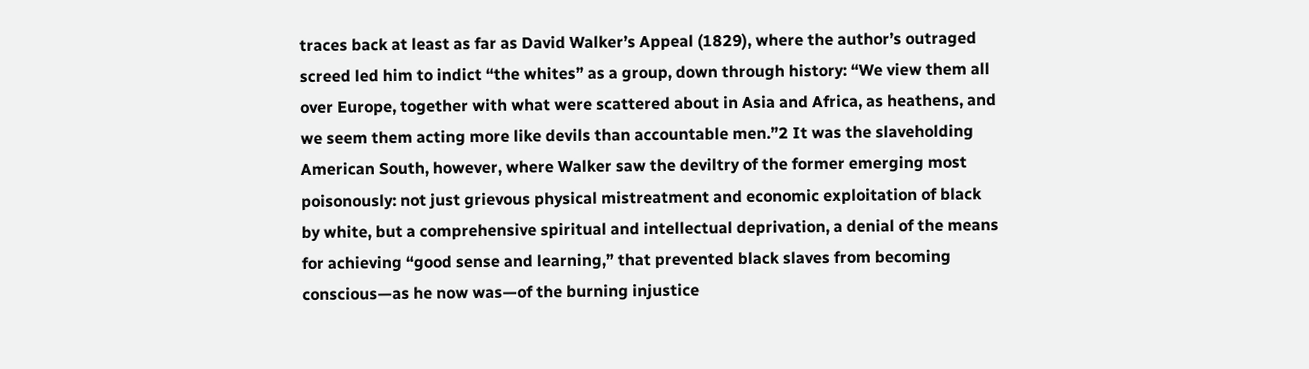traces back at least as far as David Walker’s Appeal (1829), where the author’s outraged screed led him to indict “the whites” as a group, down through history: “We view them all over Europe, together with what were scattered about in Asia and Africa, as heathens, and we seem them acting more like devils than accountable men.”2 It was the slaveholding American South, however, where Walker saw the deviltry of the former emerging most poisonously: not just grievous physical mistreatment and economic exploitation of black by white, but a comprehensive spiritual and intellectual deprivation, a denial of the means for achieving “good sense and learning,” that prevented black slaves from becoming conscious—as he now was—of the burning injustice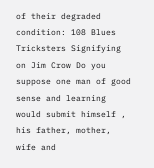of their degraded condition: 108 Blues Tricksters Signifying on Jim Crow Do you suppose one man of good sense and learning would submit himself , his father, mother, wife and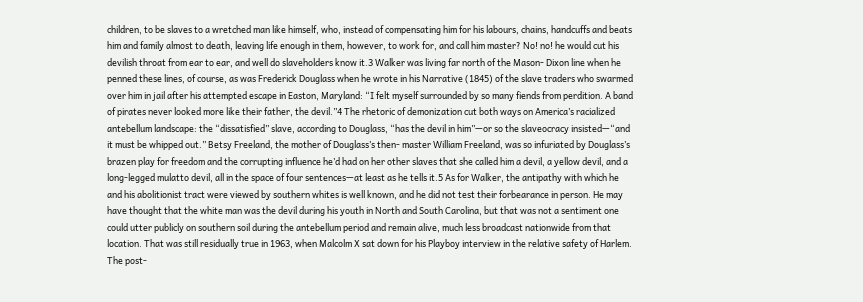children, to be slaves to a wretched man like himself, who, instead of compensating him for his labours, chains, handcuffs and beats him and family almost to death, leaving life enough in them, however, to work for, and call him master? No! no! he would cut his devilish throat from ear to ear, and well do slaveholders know it.3 Walker was living far north of the Mason- Dixon line when he penned these lines, of course, as was Frederick Douglass when he wrote in his Narrative (1845) of the slave traders who swarmed over him in jail after his attempted escape in Easton, Maryland: “I felt myself surrounded by so many fiends from perdition. A band of pirates never looked more like their father, the devil.”4 The rhetoric of demonization cut both ways on America’s racialized antebellum landscape: the “dissatisfied” slave, according to Douglass, “has the devil in him”—or so the slaveocracy insisted—“and it must be whipped out.” Betsy Freeland, the mother of Douglass’s then- master William Freeland, was so infuriated by Douglass’s brazen play for freedom and the corrupting influence he’d had on her other slaves that she called him a devil, a yellow devil, and a long-legged mulatto devil, all in the space of four sentences—at least as he tells it.5 As for Walker, the antipathy with which he and his abolitionist tract were viewed by southern whites is well known, and he did not test their forbearance in person. He may have thought that the white man was the devil during his youth in North and South Carolina, but that was not a sentiment one could utter publicly on southern soil during the antebellum period and remain alive, much less broadcast nationwide from that location. That was still residually true in 1963, when Malcolm X sat down for his Playboy interview in the relative safety of Harlem. The post-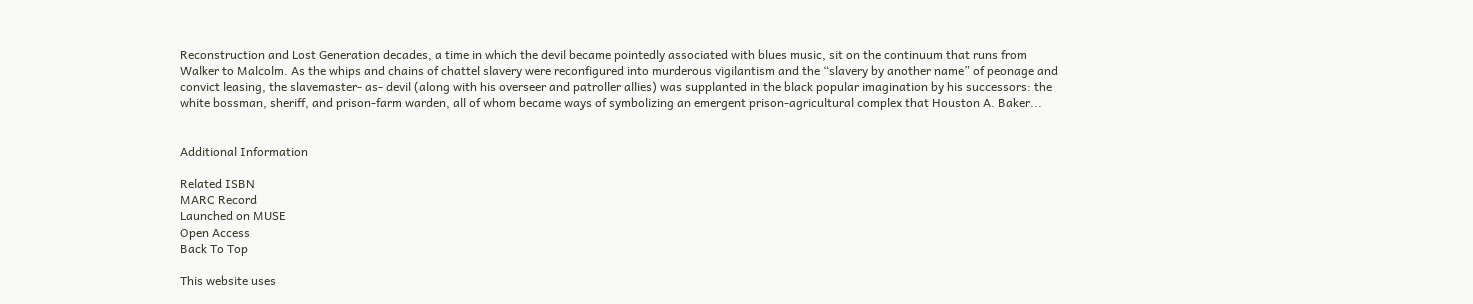Reconstruction and Lost Generation decades, a time in which the devil became pointedly associated with blues music, sit on the continuum that runs from Walker to Malcolm. As the whips and chains of chattel slavery were reconfigured into murderous vigilantism and the “slavery by another name” of peonage and convict leasing, the slavemaster- as- devil (along with his overseer and patroller allies) was supplanted in the black popular imagination by his successors: the white bossman, sheriff, and prison-farm warden, all of whom became ways of symbolizing an emergent prison-agricultural complex that Houston A. Baker...


Additional Information

Related ISBN
MARC Record
Launched on MUSE
Open Access
Back To Top

This website uses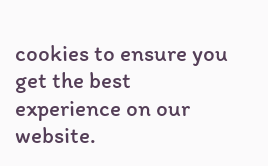cookies to ensure you get the best experience on our website.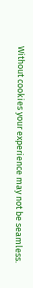Without cookies your experience may not be seamless.